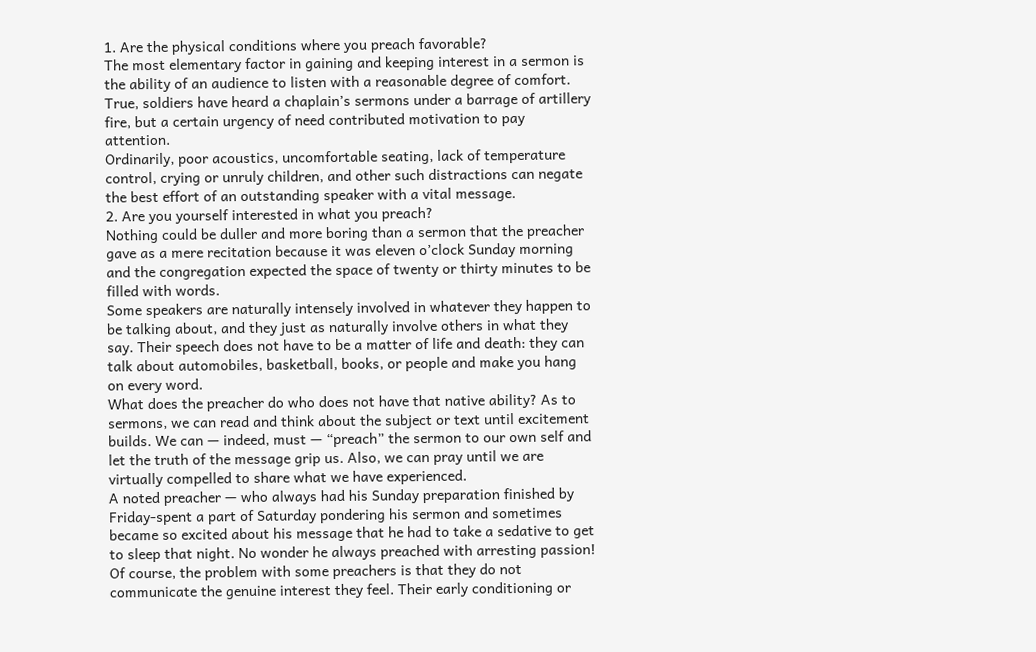1. Are the physical conditions where you preach favorable?
The most elementary factor in gaining and keeping interest in a sermon is the ability of an audience to listen with a reasonable degree of comfort. True, soldiers have heard a chaplain’s sermons under a barrage of artillery fire, but a certain urgency of need contributed motivation to pay attention.
Ordinarily, poor acoustics, uncomfortable seating, lack of temperature control, crying or unruly children, and other such distractions can negate the best effort of an outstanding speaker with a vital message.
2. Are you yourself interested in what you preach?
Nothing could be duller and more boring than a sermon that the preacher gave as a mere recitation because it was eleven o’clock Sunday morning and the congregation expected the space of twenty or thirty minutes to be filled with words.
Some speakers are naturally intensely involved in whatever they happen to be talking about, and they just as naturally involve others in what they say. Their speech does not have to be a matter of life and death: they can talk about automobiles, basketball, books, or people and make you hang on every word.
What does the preacher do who does not have that native ability? As to sermons, we can read and think about the subject or text until excitement builds. We can — indeed, must — “preach” the sermon to our own self and let the truth of the message grip us. Also, we can pray until we are virtually compelled to share what we have experienced.
A noted preacher — who always had his Sunday preparation finished by Friday-spent a part of Saturday pondering his sermon and sometimes became so excited about his message that he had to take a sedative to get to sleep that night. No wonder he always preached with arresting passion!
Of course, the problem with some preachers is that they do not communicate the genuine interest they feel. Their early conditioning or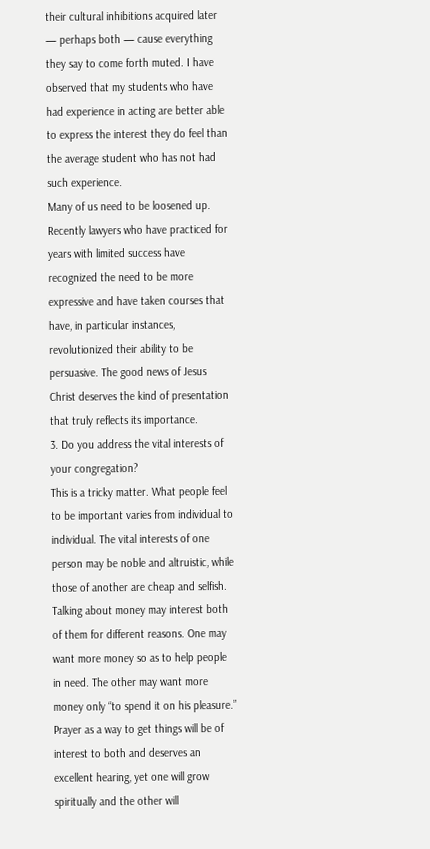their cultural inhibitions acquired later — perhaps both — cause everything they say to come forth muted. I have observed that my students who have had experience in acting are better able to express the interest they do feel than the average student who has not had such experience.
Many of us need to be loosened up. Recently lawyers who have practiced for years with limited success have recognized the need to be more expressive and have taken courses that have, in particular instances, revolutionized their ability to be persuasive. The good news of Jesus Christ deserves the kind of presentation that truly reflects its importance.
3. Do you address the vital interests of your congregation?
This is a tricky matter. What people feel to be important varies from individual to individual. The vital interests of one person may be noble and altruistic, while those of another are cheap and selfish. Talking about money may interest both of them for different reasons. One may want more money so as to help people in need. The other may want more money only “to spend it on his pleasure.” Prayer as a way to get things will be of interest to both and deserves an excellent hearing, yet one will grow spiritually and the other will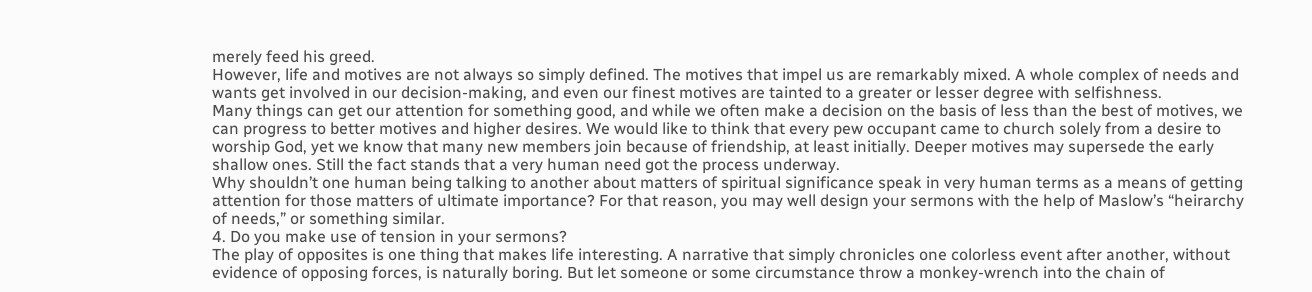merely feed his greed.
However, life and motives are not always so simply defined. The motives that impel us are remarkably mixed. A whole complex of needs and wants get involved in our decision-making, and even our finest motives are tainted to a greater or lesser degree with selfishness.
Many things can get our attention for something good, and while we often make a decision on the basis of less than the best of motives, we can progress to better motives and higher desires. We would like to think that every pew occupant came to church solely from a desire to worship God, yet we know that many new members join because of friendship, at least initially. Deeper motives may supersede the early shallow ones. Still the fact stands that a very human need got the process underway.
Why shouldn’t one human being talking to another about matters of spiritual significance speak in very human terms as a means of getting attention for those matters of ultimate importance? For that reason, you may well design your sermons with the help of Maslow’s “heirarchy of needs,” or something similar.
4. Do you make use of tension in your sermons?
The play of opposites is one thing that makes life interesting. A narrative that simply chronicles one colorless event after another, without evidence of opposing forces, is naturally boring. But let someone or some circumstance throw a monkey-wrench into the chain of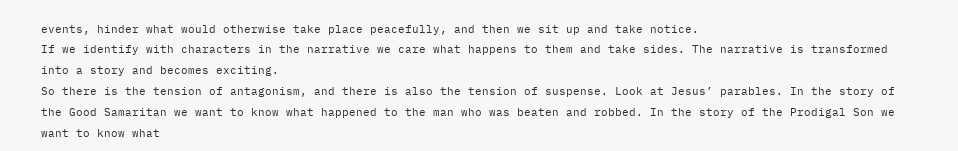events, hinder what would otherwise take place peacefully, and then we sit up and take notice.
If we identify with characters in the narrative we care what happens to them and take sides. The narrative is transformed into a story and becomes exciting.
So there is the tension of antagonism, and there is also the tension of suspense. Look at Jesus’ parables. In the story of the Good Samaritan we want to know what happened to the man who was beaten and robbed. In the story of the Prodigal Son we want to know what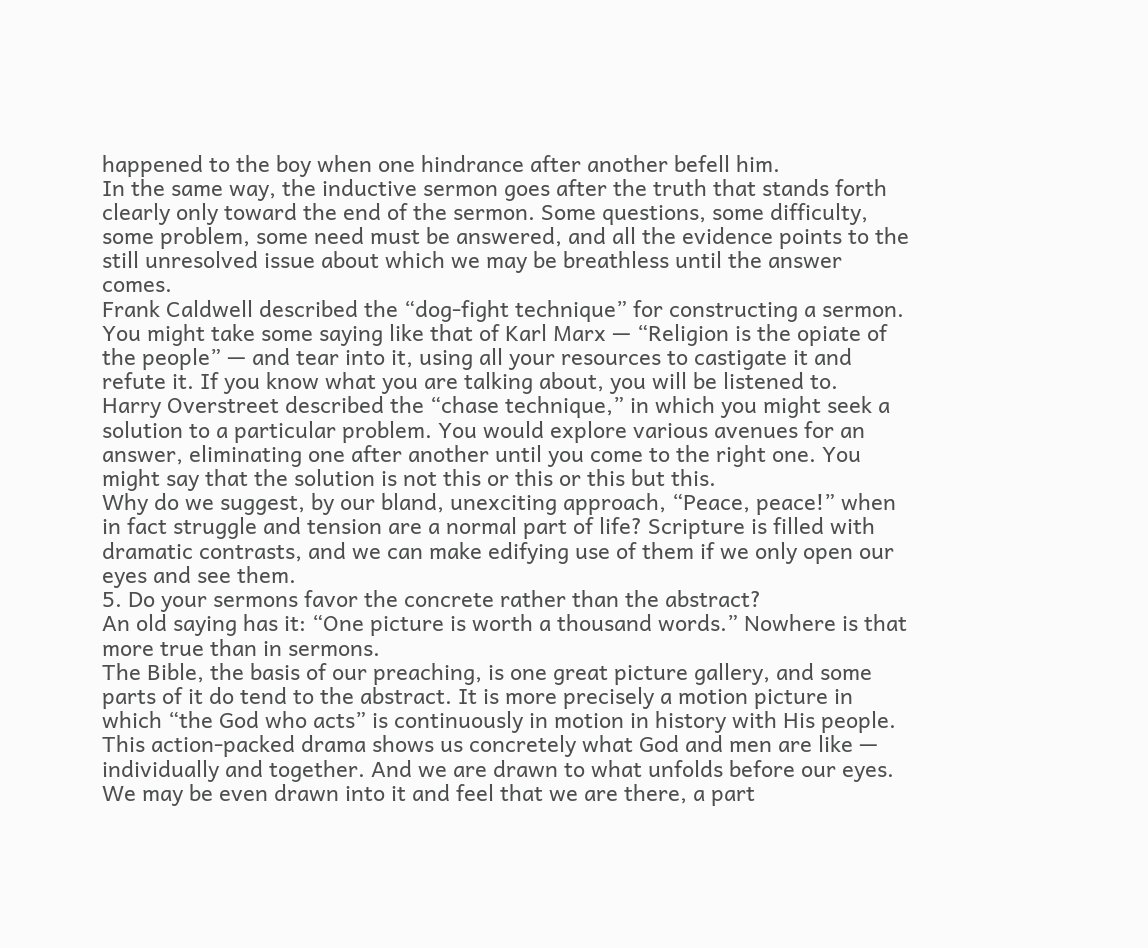happened to the boy when one hindrance after another befell him.
In the same way, the inductive sermon goes after the truth that stands forth clearly only toward the end of the sermon. Some questions, some difficulty, some problem, some need must be answered, and all the evidence points to the still unresolved issue about which we may be breathless until the answer comes.
Frank Caldwell described the “dog-fight technique” for constructing a sermon. You might take some saying like that of Karl Marx — “Religion is the opiate of the people” — and tear into it, using all your resources to castigate it and refute it. If you know what you are talking about, you will be listened to.
Harry Overstreet described the “chase technique,” in which you might seek a solution to a particular problem. You would explore various avenues for an answer, eliminating one after another until you come to the right one. You might say that the solution is not this or this or this but this.
Why do we suggest, by our bland, unexciting approach, “Peace, peace!” when in fact struggle and tension are a normal part of life? Scripture is filled with dramatic contrasts, and we can make edifying use of them if we only open our eyes and see them.
5. Do your sermons favor the concrete rather than the abstract?
An old saying has it: “One picture is worth a thousand words.” Nowhere is that more true than in sermons.
The Bible, the basis of our preaching, is one great picture gallery, and some parts of it do tend to the abstract. It is more precisely a motion picture in which “the God who acts” is continuously in motion in history with His people.
This action-packed drama shows us concretely what God and men are like — individually and together. And we are drawn to what unfolds before our eyes. We may be even drawn into it and feel that we are there, a part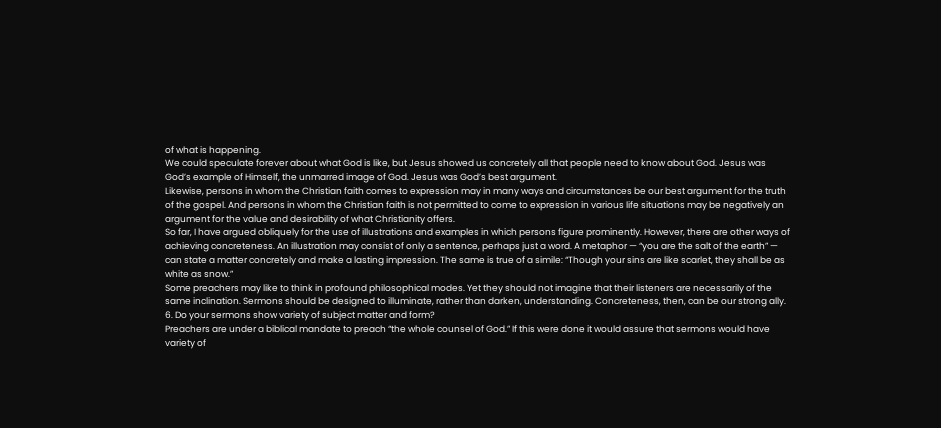of what is happening.
We could speculate forever about what God is like, but Jesus showed us concretely all that people need to know about God. Jesus was God’s example of Himself, the unmarred image of God. Jesus was God’s best argument.
Likewise, persons in whom the Christian faith comes to expression may in many ways and circumstances be our best argument for the truth of the gospel. And persons in whom the Christian faith is not permitted to come to expression in various life situations may be negatively an argument for the value and desirability of what Christianity offers.
So far, I have argued obliquely for the use of illustrations and examples in which persons figure prominently. However, there are other ways of achieving concreteness. An illustration may consist of only a sentence, perhaps just a word. A metaphor — “you are the salt of the earth” — can state a matter concretely and make a lasting impression. The same is true of a simile: “Though your sins are like scarlet, they shall be as white as snow.”
Some preachers may like to think in profound philosophical modes. Yet they should not imagine that their listeners are necessarily of the same inclination. Sermons should be designed to illuminate, rather than darken, understanding. Concreteness, then, can be our strong ally.
6. Do your sermons show variety of subject matter and form?
Preachers are under a biblical mandate to preach “the whole counsel of God.” If this were done it would assure that sermons would have variety of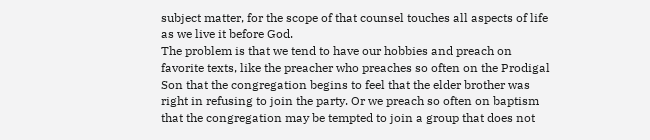subject matter, for the scope of that counsel touches all aspects of life as we live it before God.
The problem is that we tend to have our hobbies and preach on favorite texts, like the preacher who preaches so often on the Prodigal Son that the congregation begins to feel that the elder brother was right in refusing to join the party. Or we preach so often on baptism that the congregation may be tempted to join a group that does not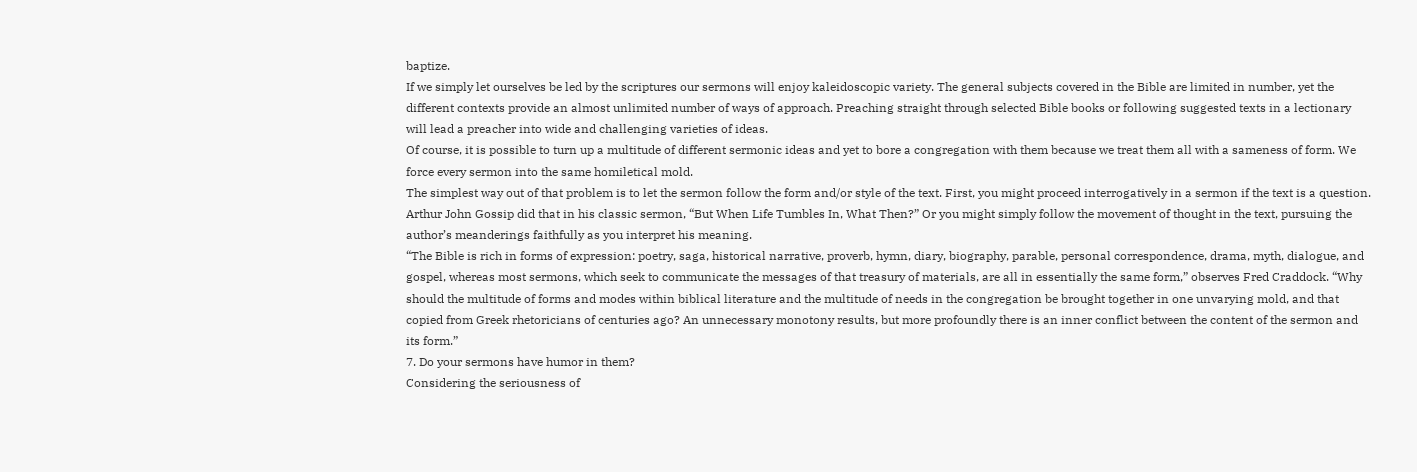baptize.
If we simply let ourselves be led by the scriptures our sermons will enjoy kaleidoscopic variety. The general subjects covered in the Bible are limited in number, yet the different contexts provide an almost unlimited number of ways of approach. Preaching straight through selected Bible books or following suggested texts in a lectionary will lead a preacher into wide and challenging varieties of ideas.
Of course, it is possible to turn up a multitude of different sermonic ideas and yet to bore a congregation with them because we treat them all with a sameness of form. We force every sermon into the same homiletical mold.
The simplest way out of that problem is to let the sermon follow the form and/or style of the text. First, you might proceed interrogatively in a sermon if the text is a question. Arthur John Gossip did that in his classic sermon, “But When Life Tumbles In, What Then?” Or you might simply follow the movement of thought in the text, pursuing the author’s meanderings faithfully as you interpret his meaning.
“The Bible is rich in forms of expression: poetry, saga, historical narrative, proverb, hymn, diary, biography, parable, personal correspondence, drama, myth, dialogue, and gospel, whereas most sermons, which seek to communicate the messages of that treasury of materials, are all in essentially the same form,” observes Fred Craddock. “Why should the multitude of forms and modes within biblical literature and the multitude of needs in the congregation be brought together in one unvarying mold, and that copied from Greek rhetoricians of centuries ago? An unnecessary monotony results, but more profoundly there is an inner conflict between the content of the sermon and its form.”
7. Do your sermons have humor in them?
Considering the seriousness of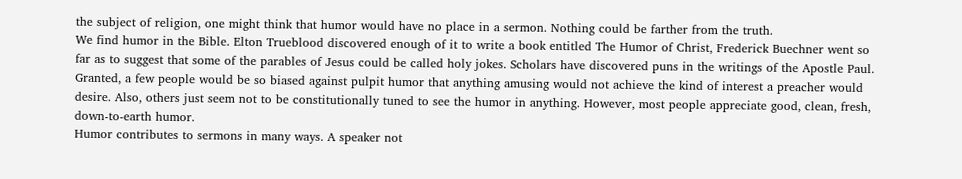the subject of religion, one might think that humor would have no place in a sermon. Nothing could be farther from the truth.
We find humor in the Bible. Elton Trueblood discovered enough of it to write a book entitled The Humor of Christ, Frederick Buechner went so far as to suggest that some of the parables of Jesus could be called holy jokes. Scholars have discovered puns in the writings of the Apostle Paul.
Granted, a few people would be so biased against pulpit humor that anything amusing would not achieve the kind of interest a preacher would desire. Also, others just seem not to be constitutionally tuned to see the humor in anything. However, most people appreciate good, clean, fresh, down-to-earth humor.
Humor contributes to sermons in many ways. A speaker not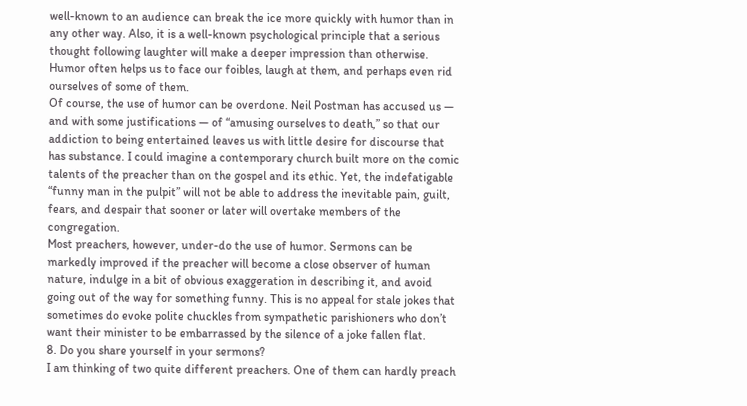well-known to an audience can break the ice more quickly with humor than in any other way. Also, it is a well-known psychological principle that a serious thought following laughter will make a deeper impression than otherwise. Humor often helps us to face our foibles, laugh at them, and perhaps even rid ourselves of some of them.
Of course, the use of humor can be overdone. Neil Postman has accused us — and with some justifications — of “amusing ourselves to death,” so that our addiction to being entertained leaves us with little desire for discourse that has substance. I could imagine a contemporary church built more on the comic talents of the preacher than on the gospel and its ethic. Yet, the indefatigable “funny man in the pulpit” will not be able to address the inevitable pain, guilt, fears, and despair that sooner or later will overtake members of the congregation.
Most preachers, however, under-do the use of humor. Sermons can be markedly improved if the preacher will become a close observer of human nature, indulge in a bit of obvious exaggeration in describing it, and avoid going out of the way for something funny. This is no appeal for stale jokes that sometimes do evoke polite chuckles from sympathetic parishioners who don’t want their minister to be embarrassed by the silence of a joke fallen flat.
8. Do you share yourself in your sermons?
I am thinking of two quite different preachers. One of them can hardly preach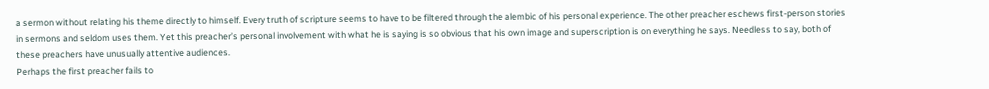a sermon without relating his theme directly to himself. Every truth of scripture seems to have to be filtered through the alembic of his personal experience. The other preacher eschews first-person stories in sermons and seldom uses them. Yet this preacher’s personal involvement with what he is saying is so obvious that his own image and superscription is on everything he says. Needless to say, both of these preachers have unusually attentive audiences.
Perhaps the first preacher fails to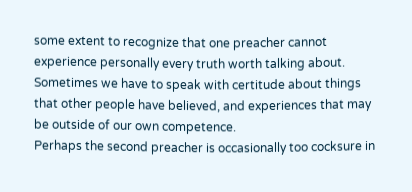some extent to recognize that one preacher cannot experience personally every truth worth talking about. Sometimes we have to speak with certitude about things that other people have believed, and experiences that may be outside of our own competence.
Perhaps the second preacher is occasionally too cocksure in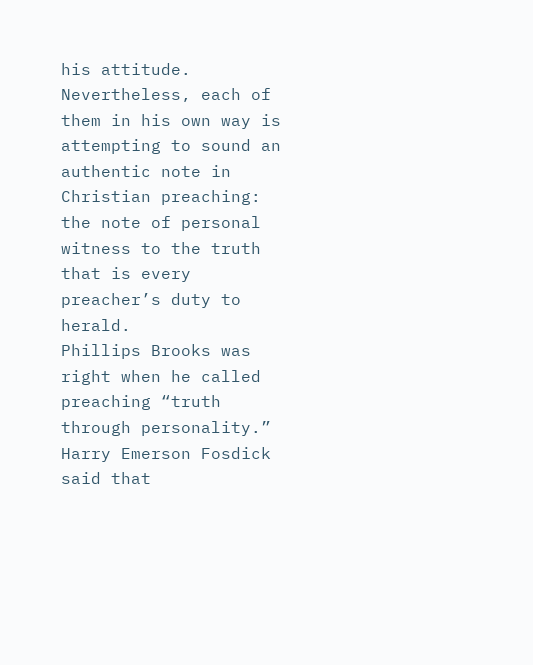his attitude. Nevertheless, each of them in his own way is attempting to sound an authentic note in Christian preaching: the note of personal witness to the truth that is every preacher’s duty to herald.
Phillips Brooks was right when he called preaching “truth through personality.” Harry Emerson Fosdick said that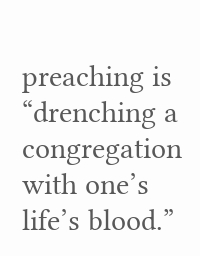preaching is “drenching a congregation with one’s life’s blood.”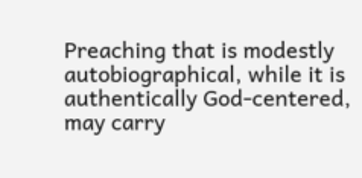Preaching that is modestly autobiographical, while it is authentically God-centered, may carry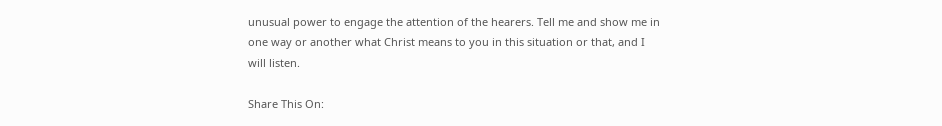unusual power to engage the attention of the hearers. Tell me and show me in one way or another what Christ means to you in this situation or that, and I will listen.

Share This On: